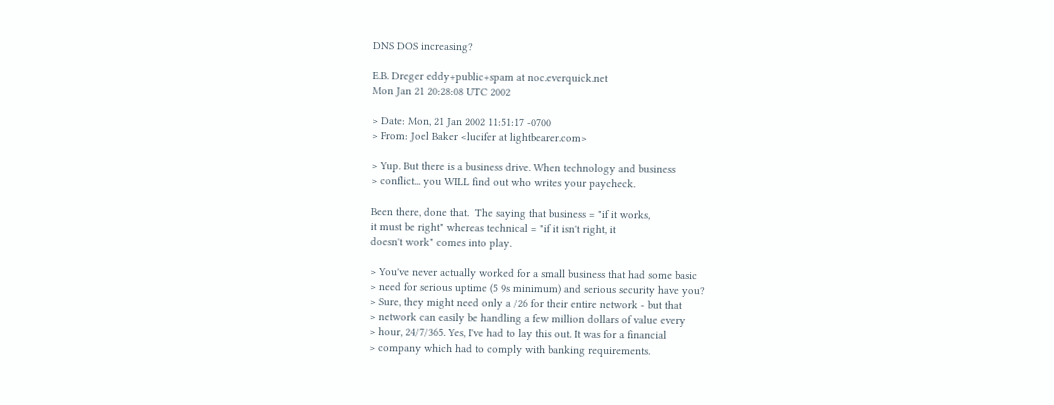DNS DOS increasing?

E.B. Dreger eddy+public+spam at noc.everquick.net
Mon Jan 21 20:28:08 UTC 2002

> Date: Mon, 21 Jan 2002 11:51:17 -0700
> From: Joel Baker <lucifer at lightbearer.com>

> Yup. But there is a business drive. When technology and business
> conflict... you WILL find out who writes your paycheck.

Been there, done that.  The saying that business = "if it works,
it must be right" whereas technical = "if it isn't right, it
doesn't work" comes into play.

> You've never actually worked for a small business that had some basic
> need for serious uptime (5 9s minimum) and serious security have you?
> Sure, they might need only a /26 for their entire network - but that
> network can easily be handling a few million dollars of value every
> hour, 24/7/365. Yes, I've had to lay this out. It was for a financial
> company which had to comply with banking requirements.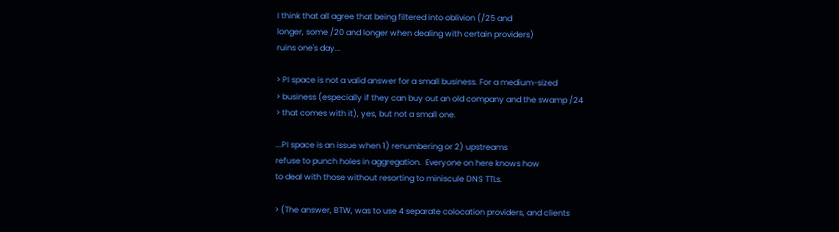I think that all agree that being filtered into oblivion (/25 and
longer, some /20 and longer when dealing with certain providers)
ruins one's day...

> PI space is not a valid answer for a small business. For a medium-sized
> business (especially if they can buy out an old company and the swamp /24
> that comes with it), yes, but not a small one.

...PI space is an issue when 1) renumbering or 2) upstreams
refuse to punch holes in aggregation.  Everyone on here knows how
to deal with those without resorting to miniscule DNS TTLs.

> (The answer, BTW, was to use 4 separate colocation providers, and clients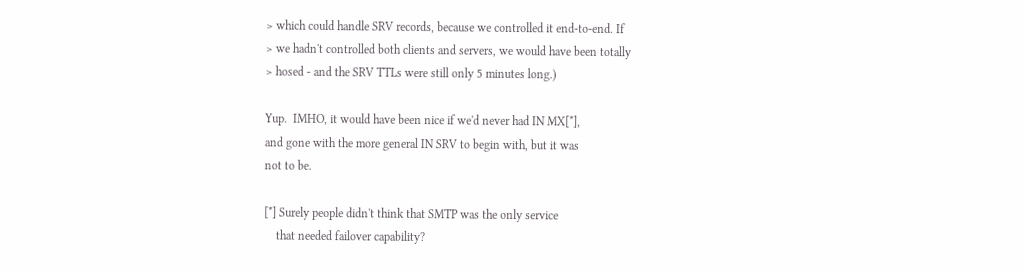> which could handle SRV records, because we controlled it end-to-end. If
> we hadn't controlled both clients and servers, we would have been totally
> hosed - and the SRV TTLs were still only 5 minutes long.)

Yup.  IMHO, it would have been nice if we'd never had IN MX[*],
and gone with the more general IN SRV to begin with, but it was
not to be.

[*] Surely people didn't think that SMTP was the only service
    that needed failover capability?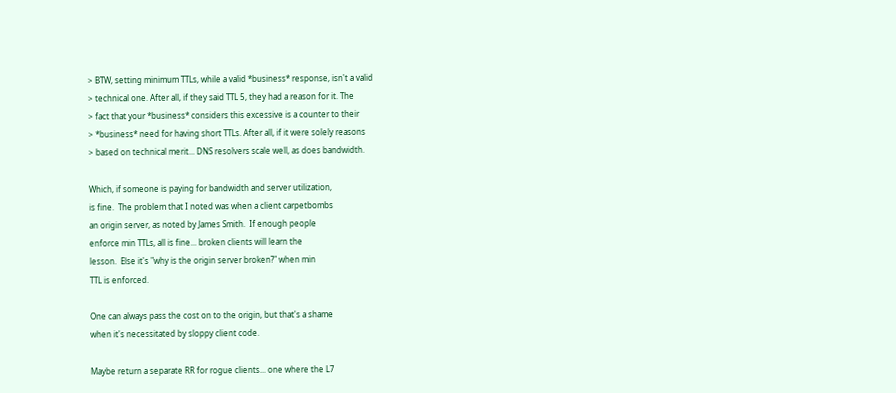> BTW, setting minimum TTLs, while a valid *business* response, isn't a valid
> technical one. After all, if they said TTL 5, they had a reason for it. The
> fact that your *business* considers this excessive is a counter to their
> *business* need for having short TTLs. After all, if it were solely reasons
> based on technical merit... DNS resolvers scale well, as does bandwidth.

Which, if someone is paying for bandwidth and server utilization,
is fine.  The problem that I noted was when a client carpetbombs
an origin server, as noted by James Smith.  If enough people
enforce min TTLs, all is fine... broken clients will learn the
lesson.  Else it's "why is the origin server broken?" when min
TTL is enforced.

One can always pass the cost on to the origin, but that's a shame
when it's necessitated by sloppy client code.

Maybe return a separate RR for rogue clients... one where the L7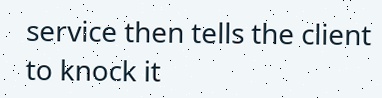service then tells the client to knock it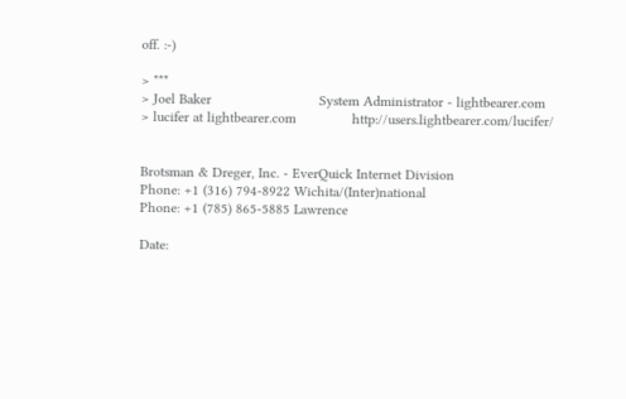off. :-)

> ***
> Joel Baker                           System Administrator - lightbearer.com
> lucifer at lightbearer.com              http://users.lightbearer.com/lucifer/


Brotsman & Dreger, Inc. - EverQuick Internet Division
Phone: +1 (316) 794-8922 Wichita/(Inter)national
Phone: +1 (785) 865-5885 Lawrence

Date: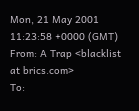Mon, 21 May 2001 11:23:58 +0000 (GMT)
From: A Trap <blacklist at brics.com>
To: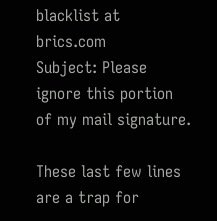blacklist at brics.com
Subject: Please ignore this portion of my mail signature.

These last few lines are a trap for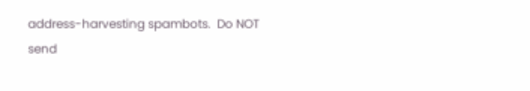address-harvesting spambots.  Do NOT
send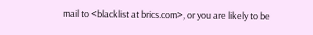mail to <blacklist at brics.com>, or you are likely to be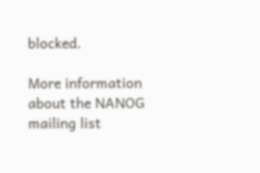blocked.

More information about the NANOG mailing list